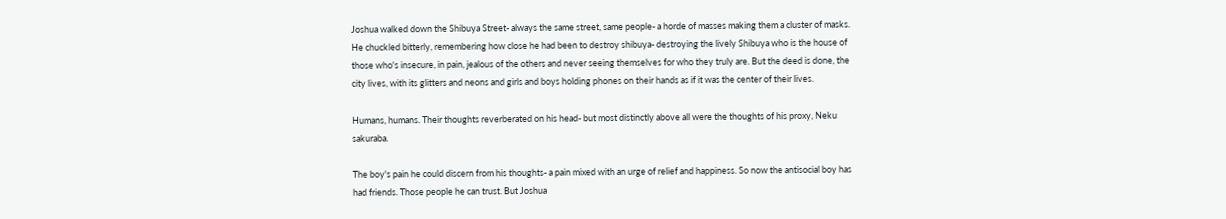Joshua walked down the Shibuya Street- always the same street, same people- a horde of masses making them a cluster of masks. He chuckled bitterly, remembering how close he had been to destroy shibuya- destroying the lively Shibuya who is the house of those who's insecure, in pain, jealous of the others and never seeing themselves for who they truly are. But the deed is done, the city lives, with its glitters and neons and girls and boys holding phones on their hands as if it was the center of their lives.

Humans, humans. Their thoughts reverberated on his head- but most distinctly above all were the thoughts of his proxy, Neku sakuraba.

The boy's pain he could discern from his thoughts- a pain mixed with an urge of relief and happiness. So now the antisocial boy has had friends. Those people he can trust. But Joshua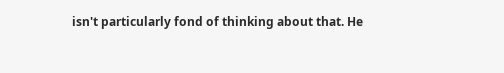isn't particularly fond of thinking about that. He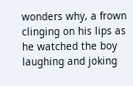wonders why, a frown clinging on his lips as he watched the boy laughing and joking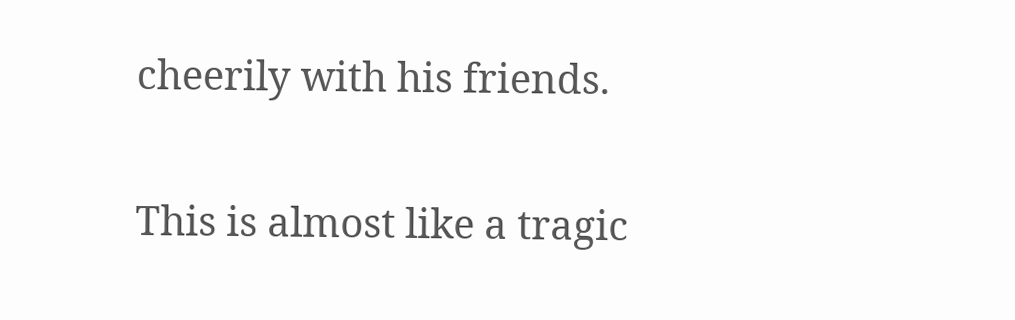cheerily with his friends.

This is almost like a tragic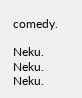comedy.

Neku. Neku. Neku.